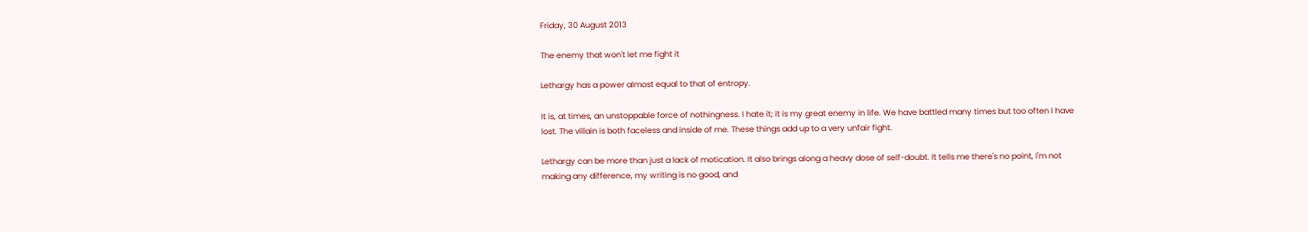Friday, 30 August 2013

The enemy that won't let me fight it

Lethargy has a power almost equal to that of entropy.

It is, at times, an unstoppable force of nothingness. I hate it; it is my great enemy in life. We have battled many times but too often I have lost. The villain is both faceless and inside of me. These things add up to a very unfair fight.

Lethargy can be more than just a lack of motication. It also brings along a heavy dose of self-doubt. It tells me there's no point, I'm not making any difference, my writing is no good, and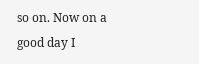so on. Now on a good day I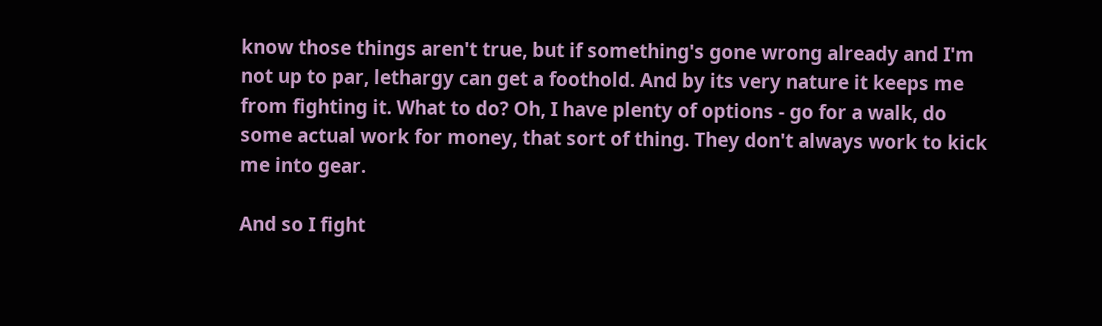know those things aren't true, but if something's gone wrong already and I'm not up to par, lethargy can get a foothold. And by its very nature it keeps me from fighting it. What to do? Oh, I have plenty of options - go for a walk, do some actual work for money, that sort of thing. They don't always work to kick me into gear.

And so I fight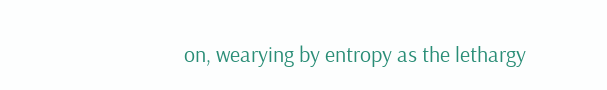on, wearying by entropy as the lethargy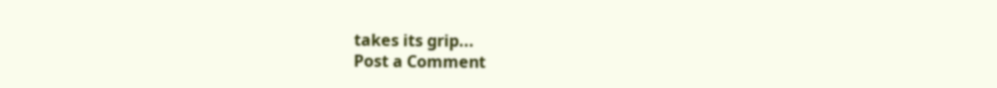takes its grip...
Post a Comment